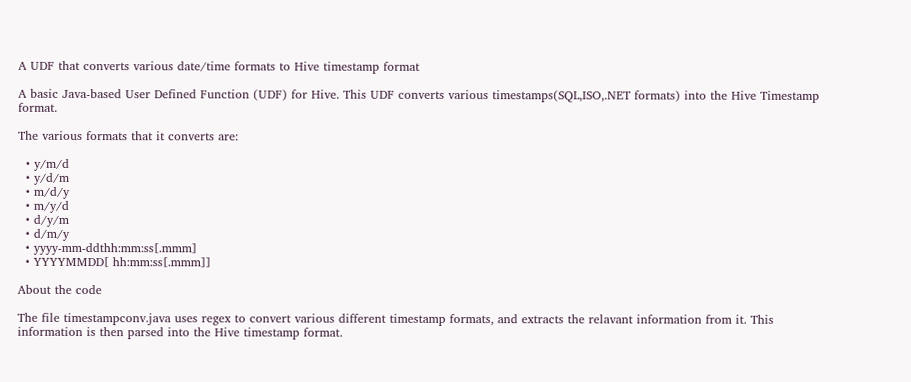A UDF that converts various date/time formats to Hive timestamp format

A basic Java-based User Defined Function (UDF) for Hive. This UDF converts various timestamps(SQL,ISO,.NET formats) into the Hive Timestamp format.

The various formats that it converts are:

  • y/m/d
  • y/d/m
  • m/d/y
  • m/y/d
  • d/y/m
  • d/m/y
  • yyyy-mm-ddthh:mm:ss[.mmm]
  • YYYYMMDD[ hh:mm:ss[.mmm]]

About the code

The file timestampconv.java uses regex to convert various different timestamp formats, and extracts the relavant information from it. This information is then parsed into the Hive timestamp format.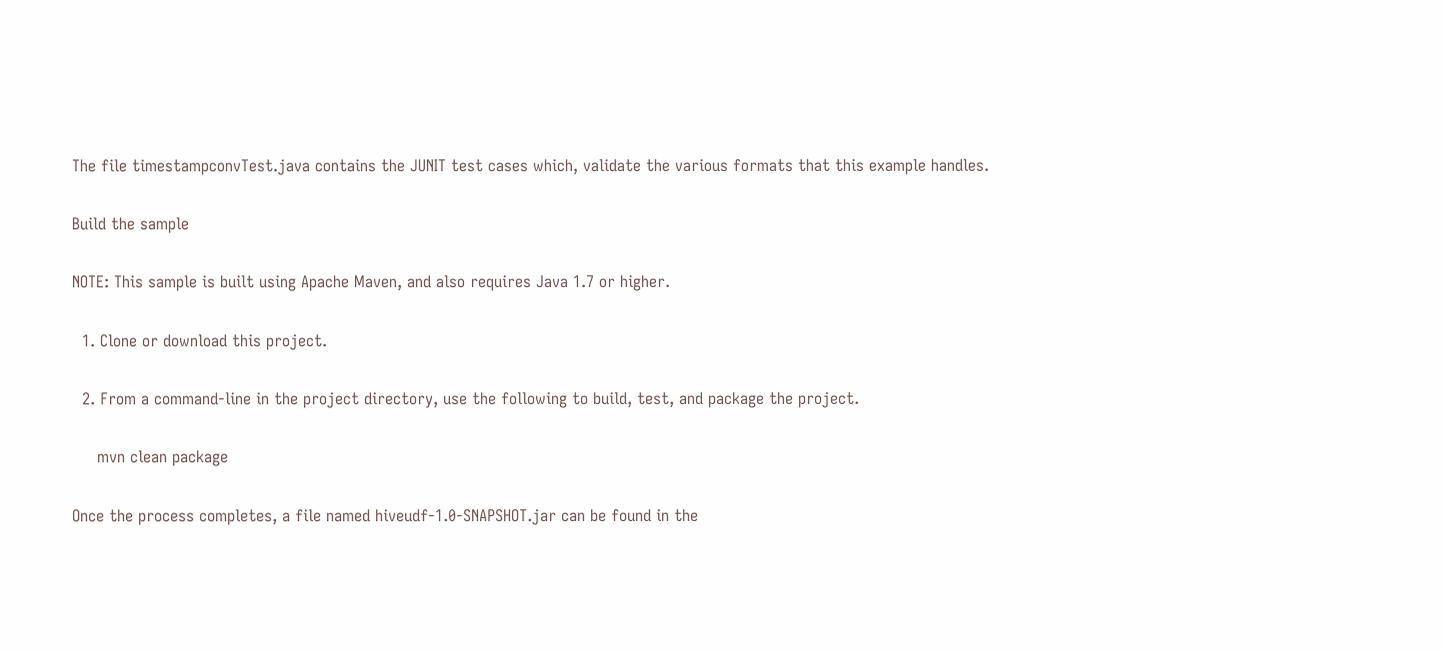The file timestampconvTest.java contains the JUNIT test cases which, validate the various formats that this example handles.

Build the sample

NOTE: This sample is built using Apache Maven, and also requires Java 1.7 or higher.

  1. Clone or download this project.

  2. From a command-line in the project directory, use the following to build, test, and package the project.

     mvn clean package

Once the process completes, a file named hiveudf-1.0-SNAPSHOT.jar can be found in the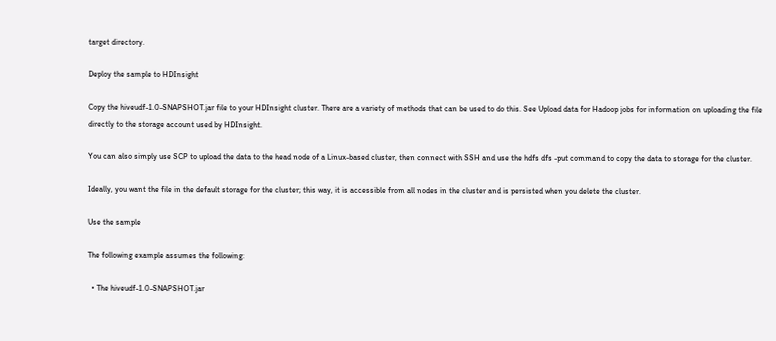target directory.

Deploy the sample to HDInsight

Copy the hiveudf-1.0-SNAPSHOT.jar file to your HDInsight cluster. There are a variety of methods that can be used to do this. See Upload data for Hadoop jobs for information on uploading the file directly to the storage account used by HDInsight.

You can also simply use SCP to upload the data to the head node of a Linux-based cluster, then connect with SSH and use the hdfs dfs -put command to copy the data to storage for the cluster.

Ideally, you want the file in the default storage for the cluster; this way, it is accessible from all nodes in the cluster and is persisted when you delete the cluster.

Use the sample

The following example assumes the following:

  • The hiveudf-1.0-SNAPSHOT.jar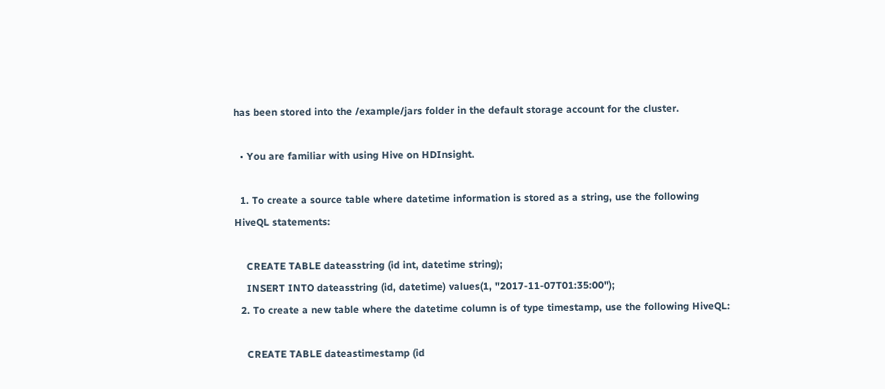has been stored into the /example/jars folder in the default storage account for the cluster.

  • You are familiar with using Hive on HDInsight.

  1. To create a source table where datetime information is stored as a string, use the following HiveQL statements:

    CREATE TABLE dateasstring (id int, datetime string);
    INSERT INTO dateasstring (id, datetime) values(1, "2017-11-07T01:35:00");
  2. To create a new table where the datetime column is of type timestamp, use the following HiveQL:

    CREATE TABLE dateastimestamp (id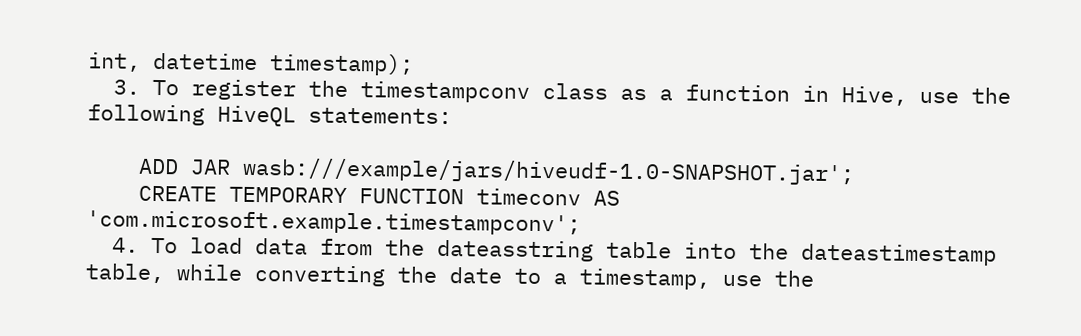int, datetime timestamp);
  3. To register the timestampconv class as a function in Hive, use the following HiveQL statements:

    ADD JAR wasb:///example/jars/hiveudf-1.0-SNAPSHOT.jar';
    CREATE TEMPORARY FUNCTION timeconv AS 'com.microsoft.example.timestampconv';
  4. To load data from the dateasstring table into the dateastimestamp table, while converting the date to a timestamp, use the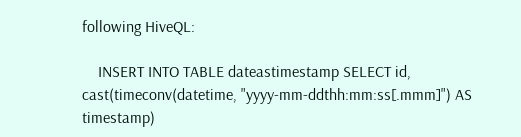following HiveQL:

    INSERT INTO TABLE dateastimestamp SELECT id, cast(timeconv(datetime, "yyyy-mm-ddthh:mm:ss[.mmm]") AS timestamp)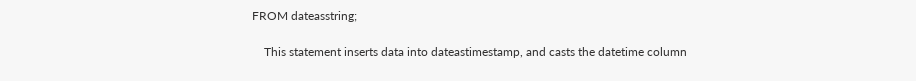FROM dateasstring;

    This statement inserts data into dateastimestamp, and casts the datetime column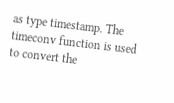as type timestamp. The timeconv function is used to convert the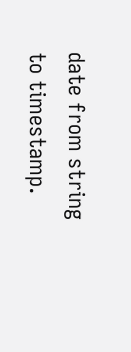date from string to timestamp.